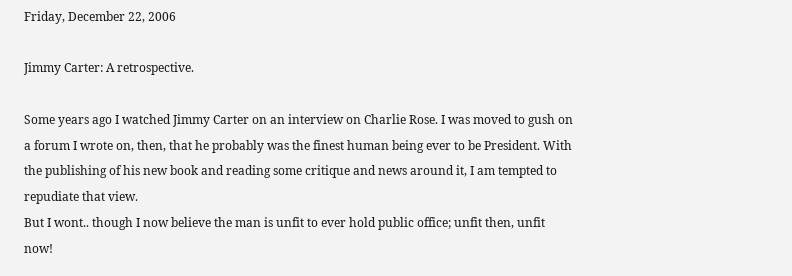Friday, December 22, 2006

Jimmy Carter: A retrospective.

Some years ago I watched Jimmy Carter on an interview on Charlie Rose. I was moved to gush on a forum I wrote on, then, that he probably was the finest human being ever to be President. With the publishing of his new book and reading some critique and news around it, I am tempted to repudiate that view.
But I wont.. though I now believe the man is unfit to ever hold public office; unfit then, unfit now!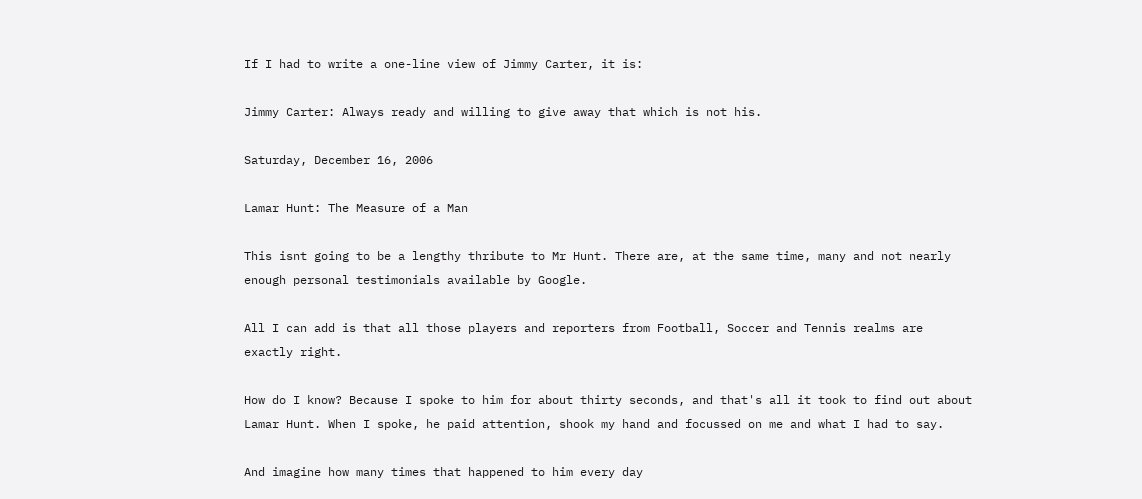If I had to write a one-line view of Jimmy Carter, it is:

Jimmy Carter: Always ready and willing to give away that which is not his.

Saturday, December 16, 2006

Lamar Hunt: The Measure of a Man

This isnt going to be a lengthy thribute to Mr Hunt. There are, at the same time, many and not nearly enough personal testimonials available by Google.

All I can add is that all those players and reporters from Football, Soccer and Tennis realms are exactly right.

How do I know? Because I spoke to him for about thirty seconds, and that's all it took to find out about Lamar Hunt. When I spoke, he paid attention, shook my hand and focussed on me and what I had to say.

And imagine how many times that happened to him every day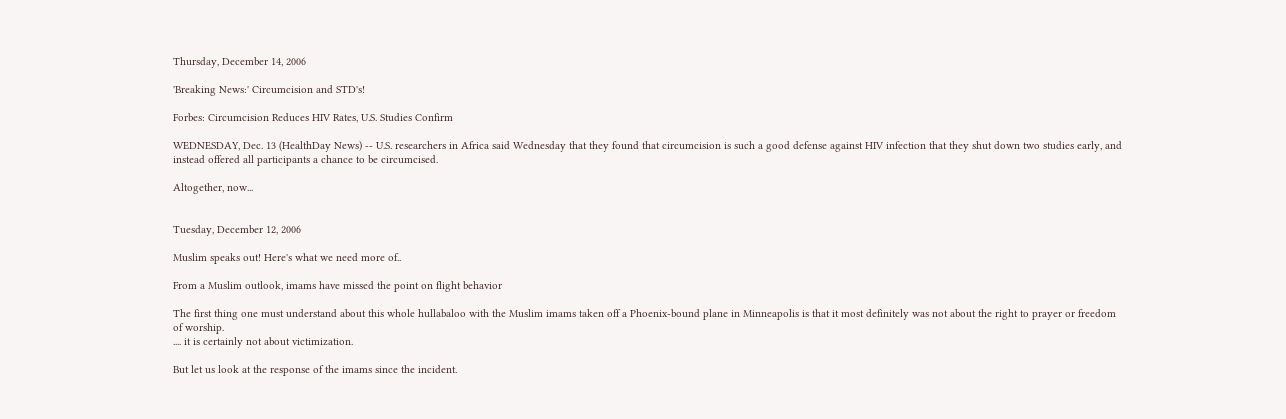Thursday, December 14, 2006

'Breaking News:' Circumcision and STD's!

Forbes: Circumcision Reduces HIV Rates, U.S. Studies Confirm

WEDNESDAY, Dec. 13 (HealthDay News) -- U.S. researchers in Africa said Wednesday that they found that circumcision is such a good defense against HIV infection that they shut down two studies early, and instead offered all participants a chance to be circumcised.

Altogether, now...


Tuesday, December 12, 2006

Muslim speaks out! Here's what we need more of..

From a Muslim outlook, imams have missed the point on flight behavior

The first thing one must understand about this whole hullabaloo with the Muslim imams taken off a Phoenix-bound plane in Minneapolis is that it most definitely was not about the right to prayer or freedom of worship.
.... it is certainly not about victimization.

But let us look at the response of the imams since the incident.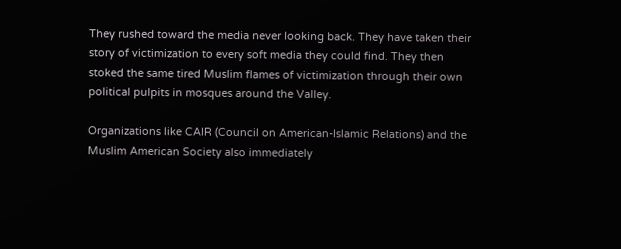They rushed toward the media never looking back. They have taken their story of victimization to every soft media they could find. They then stoked the same tired Muslim flames of victimization through their own political pulpits in mosques around the Valley.

Organizations like CAIR (Council on American-Islamic Relations) and the Muslim American Society also immediately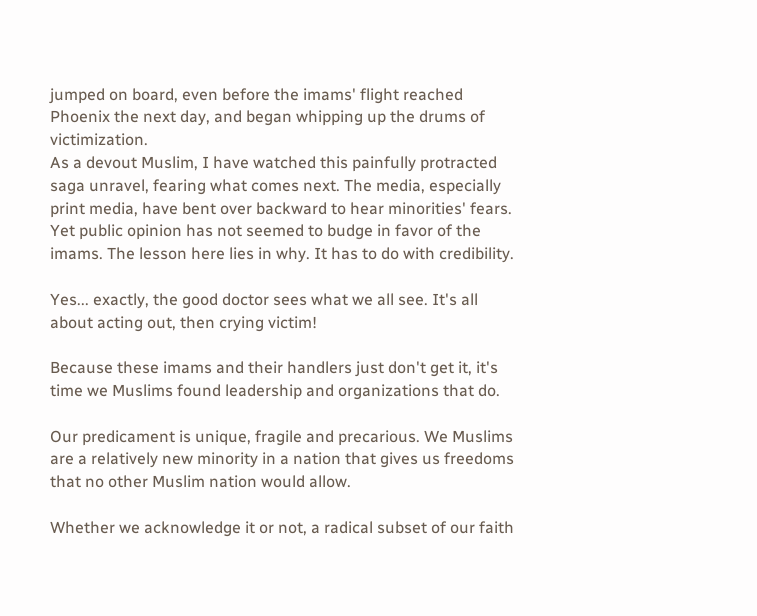jumped on board, even before the imams' flight reached Phoenix the next day, and began whipping up the drums of victimization.
As a devout Muslim, I have watched this painfully protracted saga unravel, fearing what comes next. The media, especially print media, have bent over backward to hear minorities' fears.
Yet public opinion has not seemed to budge in favor of the imams. The lesson here lies in why. It has to do with credibility.

Yes... exactly, the good doctor sees what we all see. It's all about acting out, then crying victim!

Because these imams and their handlers just don't get it, it's time we Muslims found leadership and organizations that do.

Our predicament is unique, fragile and precarious. We Muslims are a relatively new minority in a nation that gives us freedoms that no other Muslim nation would allow.

Whether we acknowledge it or not, a radical subset of our faith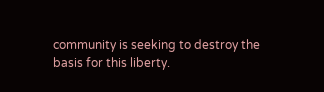community is seeking to destroy the basis for this liberty.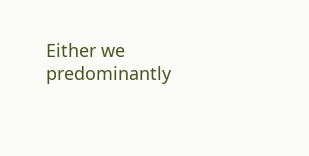Either we predominantly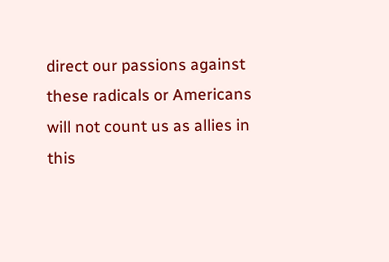direct our passions against these radicals or Americans will not count us as allies in this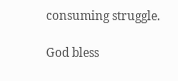consuming struggle.

God bless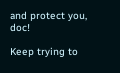and protect you, doc!

Keep trying to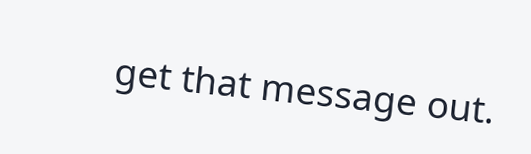get that message out.